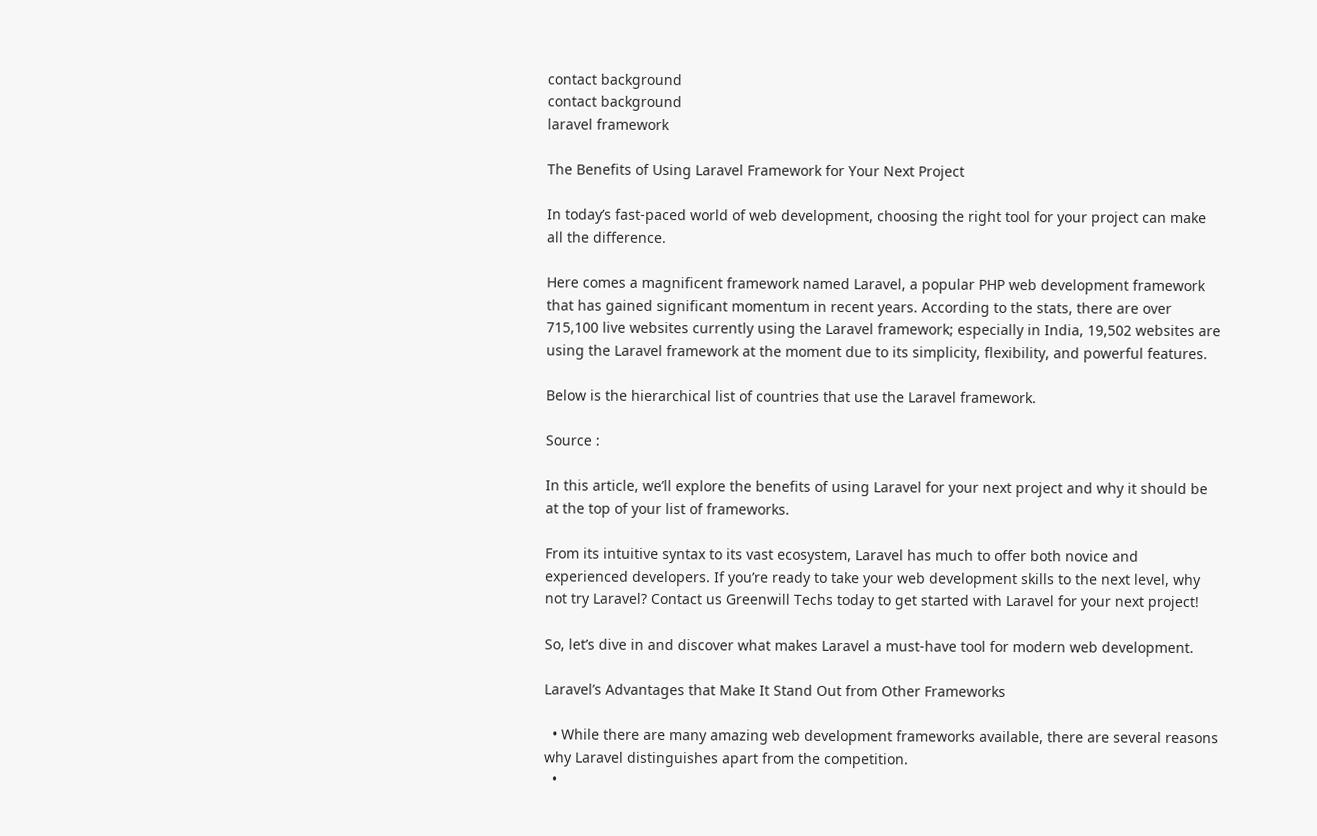contact background
contact background
laravel framework

The Benefits of Using Laravel Framework for Your Next Project

In today’s fast-paced world of web development, choosing the right tool for your project can make all the difference.

Here comes a magnificent framework named Laravel, a popular PHP web development framework that has gained significant momentum in recent years. According to the stats, there are over 715,100 live websites currently using the Laravel framework; especially in India, 19,502 websites are using the Laravel framework at the moment due to its simplicity, flexibility, and powerful features.

Below is the hierarchical list of countries that use the Laravel framework.

Source :

In this article, we’ll explore the benefits of using Laravel for your next project and why it should be at the top of your list of frameworks.

From its intuitive syntax to its vast ecosystem, Laravel has much to offer both novice and experienced developers. If you’re ready to take your web development skills to the next level, why not try Laravel? Contact us Greenwill Techs today to get started with Laravel for your next project!

So, let’s dive in and discover what makes Laravel a must-have tool for modern web development.

Laravel’s Advantages that Make It Stand Out from Other Frameworks

  • While there are many amazing web development frameworks available, there are several reasons why Laravel distinguishes apart from the competition.
  •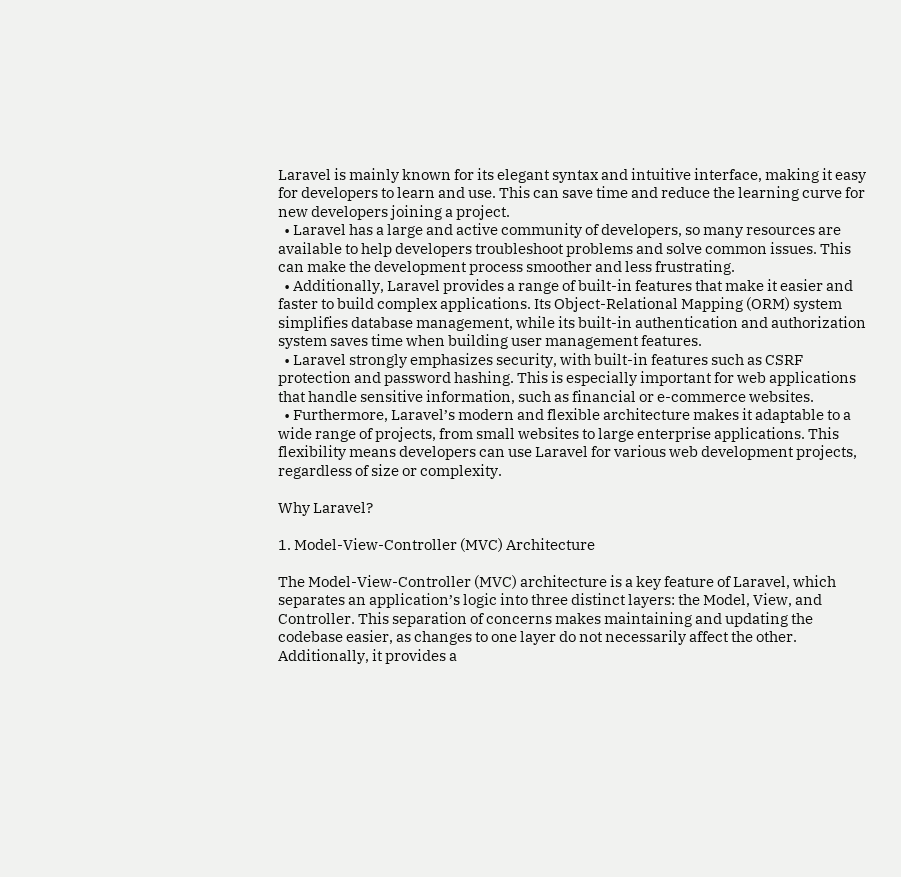Laravel is mainly known for its elegant syntax and intuitive interface, making it easy for developers to learn and use. This can save time and reduce the learning curve for new developers joining a project.
  • Laravel has a large and active community of developers, so many resources are available to help developers troubleshoot problems and solve common issues. This can make the development process smoother and less frustrating.
  • Additionally, Laravel provides a range of built-in features that make it easier and faster to build complex applications. Its Object-Relational Mapping (ORM) system simplifies database management, while its built-in authentication and authorization system saves time when building user management features.
  • Laravel strongly emphasizes security, with built-in features such as CSRF protection and password hashing. This is especially important for web applications that handle sensitive information, such as financial or e-commerce websites.
  • Furthermore, Laravel’s modern and flexible architecture makes it adaptable to a wide range of projects, from small websites to large enterprise applications. This flexibility means developers can use Laravel for various web development projects, regardless of size or complexity.

Why Laravel?

1. Model-View-Controller (MVC) Architecture

The Model-View-Controller (MVC) architecture is a key feature of Laravel, which separates an application’s logic into three distinct layers: the Model, View, and Controller. This separation of concerns makes maintaining and updating the codebase easier, as changes to one layer do not necessarily affect the other. Additionally, it provides a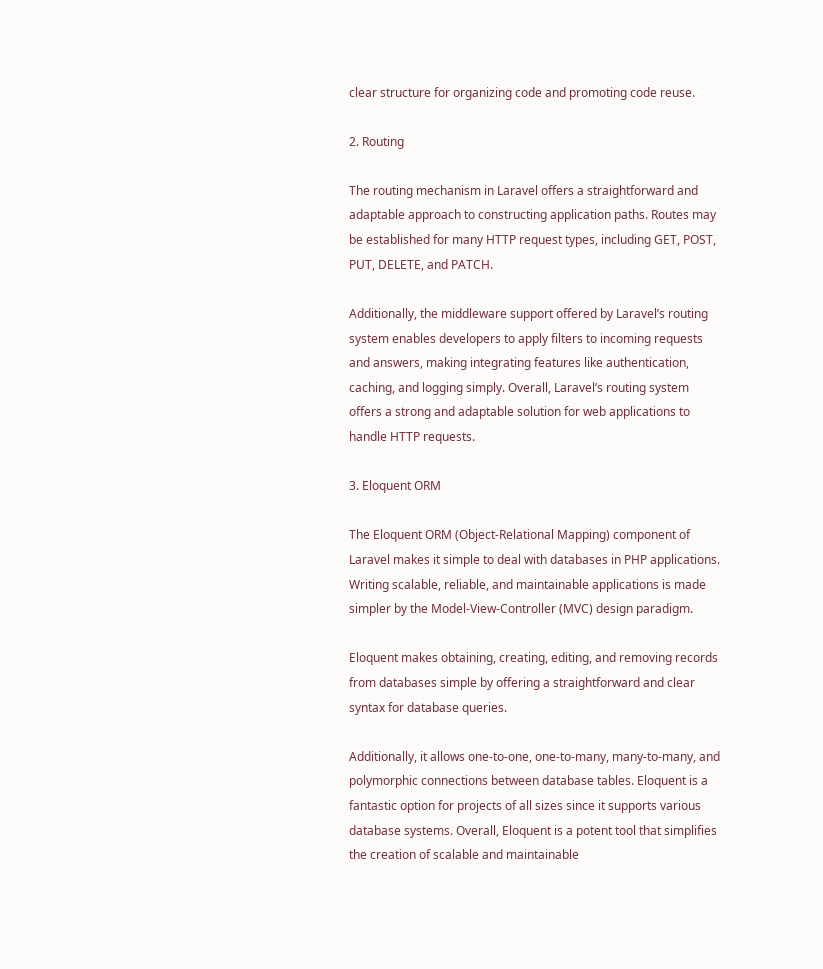clear structure for organizing code and promoting code reuse.

2. Routing

The routing mechanism in Laravel offers a straightforward and adaptable approach to constructing application paths. Routes may be established for many HTTP request types, including GET, POST, PUT, DELETE, and PATCH.

Additionally, the middleware support offered by Laravel’s routing system enables developers to apply filters to incoming requests and answers, making integrating features like authentication, caching, and logging simply. Overall, Laravel’s routing system offers a strong and adaptable solution for web applications to handle HTTP requests.

3. Eloquent ORM

The Eloquent ORM (Object-Relational Mapping) component of Laravel makes it simple to deal with databases in PHP applications. Writing scalable, reliable, and maintainable applications is made simpler by the Model-View-Controller (MVC) design paradigm.

Eloquent makes obtaining, creating, editing, and removing records from databases simple by offering a straightforward and clear syntax for database queries.

Additionally, it allows one-to-one, one-to-many, many-to-many, and polymorphic connections between database tables. Eloquent is a fantastic option for projects of all sizes since it supports various database systems. Overall, Eloquent is a potent tool that simplifies the creation of scalable and maintainable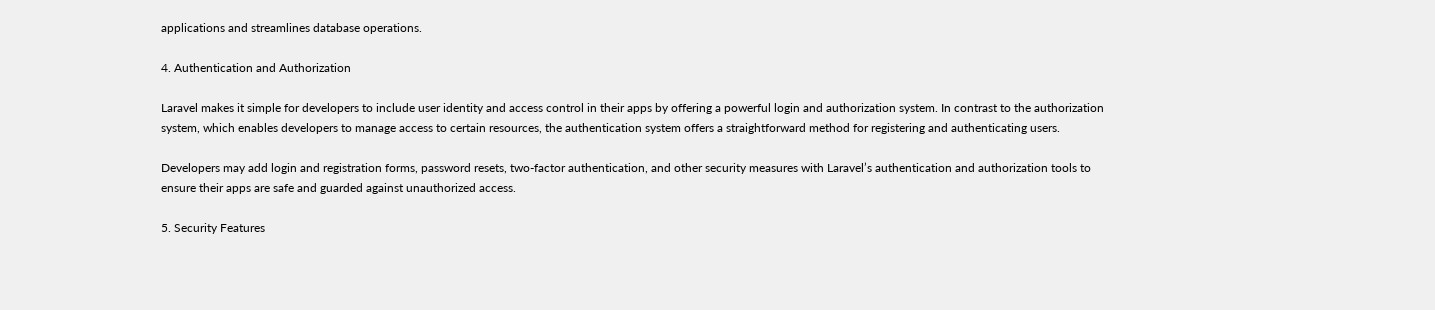applications and streamlines database operations.

4. Authentication and Authorization

Laravel makes it simple for developers to include user identity and access control in their apps by offering a powerful login and authorization system. In contrast to the authorization system, which enables developers to manage access to certain resources, the authentication system offers a straightforward method for registering and authenticating users.

Developers may add login and registration forms, password resets, two-factor authentication, and other security measures with Laravel’s authentication and authorization tools to ensure their apps are safe and guarded against unauthorized access.

5. Security Features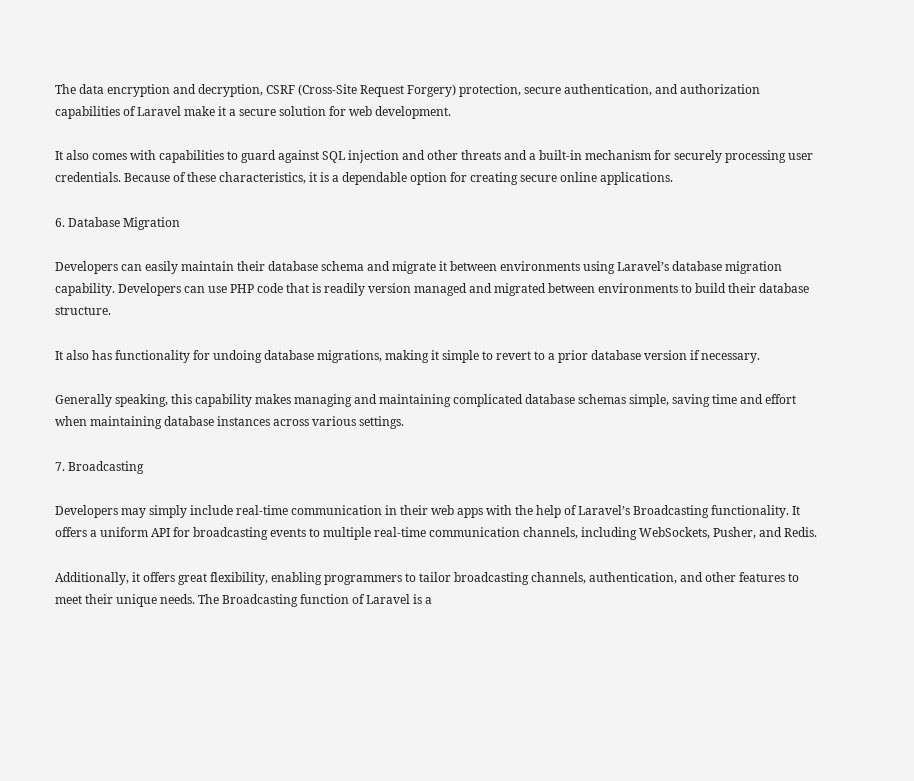The data encryption and decryption, CSRF (Cross-Site Request Forgery) protection, secure authentication, and authorization capabilities of Laravel make it a secure solution for web development.

It also comes with capabilities to guard against SQL injection and other threats and a built-in mechanism for securely processing user credentials. Because of these characteristics, it is a dependable option for creating secure online applications.

6. Database Migration

Developers can easily maintain their database schema and migrate it between environments using Laravel’s database migration capability. Developers can use PHP code that is readily version managed and migrated between environments to build their database structure.

It also has functionality for undoing database migrations, making it simple to revert to a prior database version if necessary.

Generally speaking, this capability makes managing and maintaining complicated database schemas simple, saving time and effort when maintaining database instances across various settings.

7. Broadcasting

Developers may simply include real-time communication in their web apps with the help of Laravel’s Broadcasting functionality. It offers a uniform API for broadcasting events to multiple real-time communication channels, including WebSockets, Pusher, and Redis.

Additionally, it offers great flexibility, enabling programmers to tailor broadcasting channels, authentication, and other features to meet their unique needs. The Broadcasting function of Laravel is a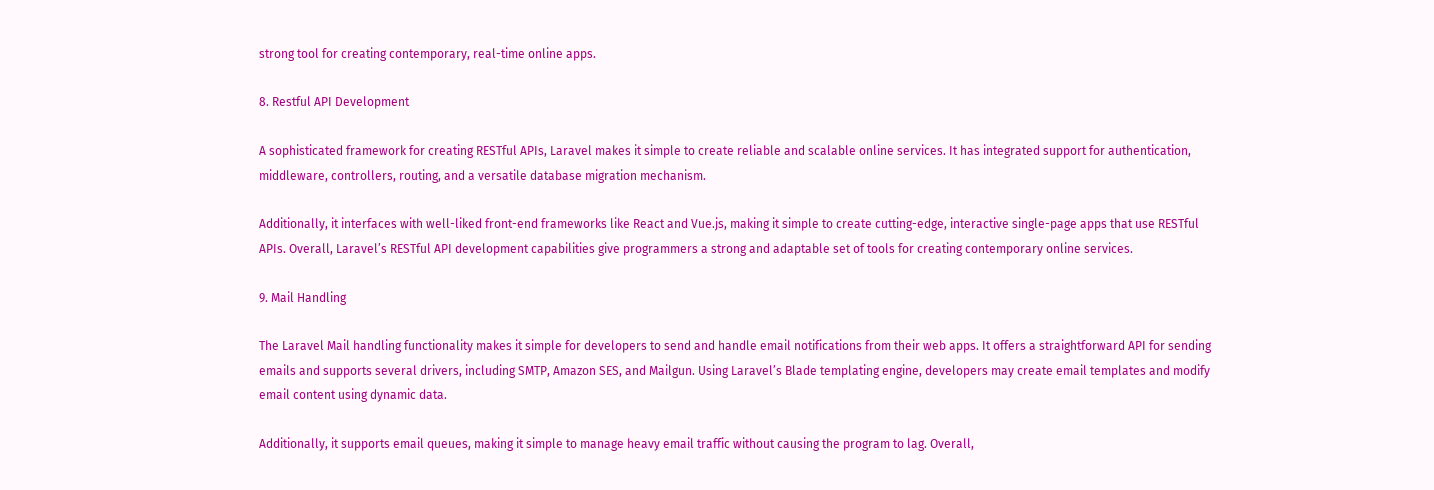strong tool for creating contemporary, real-time online apps.

8. Restful API Development

A sophisticated framework for creating RESTful APIs, Laravel makes it simple to create reliable and scalable online services. It has integrated support for authentication, middleware, controllers, routing, and a versatile database migration mechanism.

Additionally, it interfaces with well-liked front-end frameworks like React and Vue.js, making it simple to create cutting-edge, interactive single-page apps that use RESTful APIs. Overall, Laravel’s RESTful API development capabilities give programmers a strong and adaptable set of tools for creating contemporary online services.

9. Mail Handling

The Laravel Mail handling functionality makes it simple for developers to send and handle email notifications from their web apps. It offers a straightforward API for sending emails and supports several drivers, including SMTP, Amazon SES, and Mailgun. Using Laravel’s Blade templating engine, developers may create email templates and modify email content using dynamic data.

Additionally, it supports email queues, making it simple to manage heavy email traffic without causing the program to lag. Overall,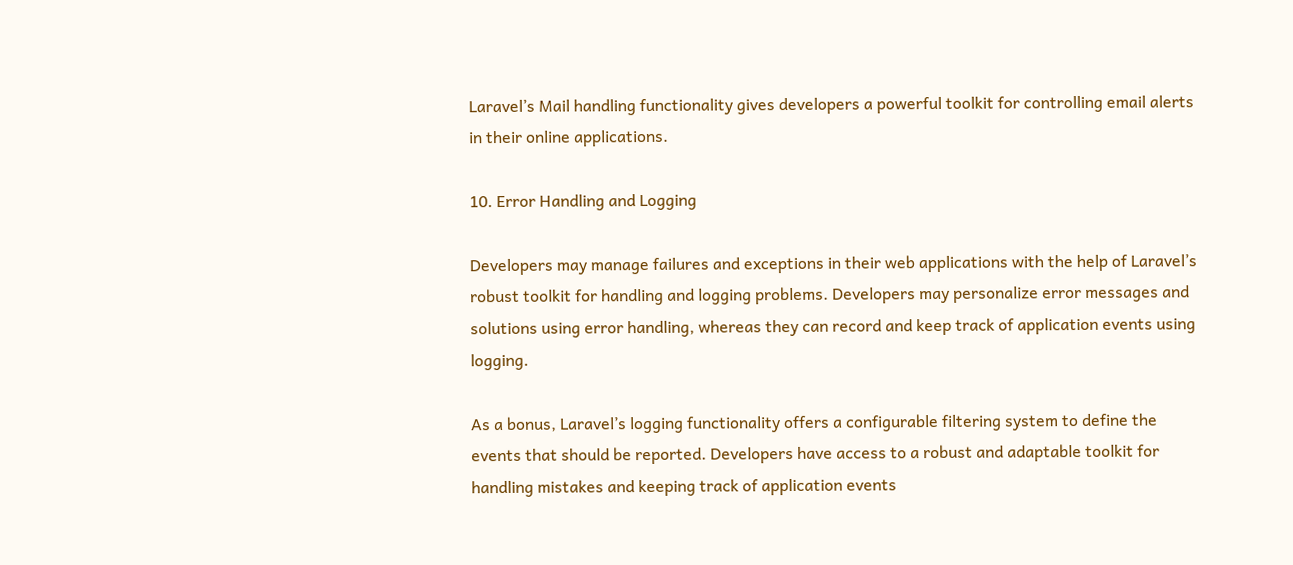Laravel’s Mail handling functionality gives developers a powerful toolkit for controlling email alerts in their online applications.

10. Error Handling and Logging

Developers may manage failures and exceptions in their web applications with the help of Laravel’s robust toolkit for handling and logging problems. Developers may personalize error messages and solutions using error handling, whereas they can record and keep track of application events using logging.

As a bonus, Laravel’s logging functionality offers a configurable filtering system to define the events that should be reported. Developers have access to a robust and adaptable toolkit for handling mistakes and keeping track of application events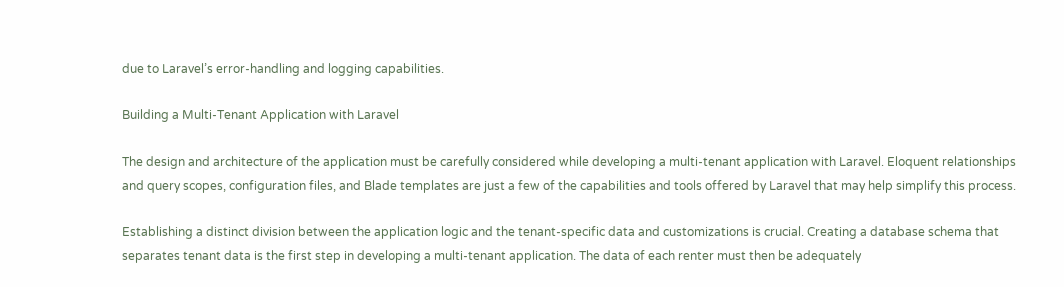due to Laravel’s error-handling and logging capabilities.

Building a Multi-Tenant Application with Laravel

The design and architecture of the application must be carefully considered while developing a multi-tenant application with Laravel. Eloquent relationships and query scopes, configuration files, and Blade templates are just a few of the capabilities and tools offered by Laravel that may help simplify this process.

Establishing a distinct division between the application logic and the tenant-specific data and customizations is crucial. Creating a database schema that separates tenant data is the first step in developing a multi-tenant application. The data of each renter must then be adequately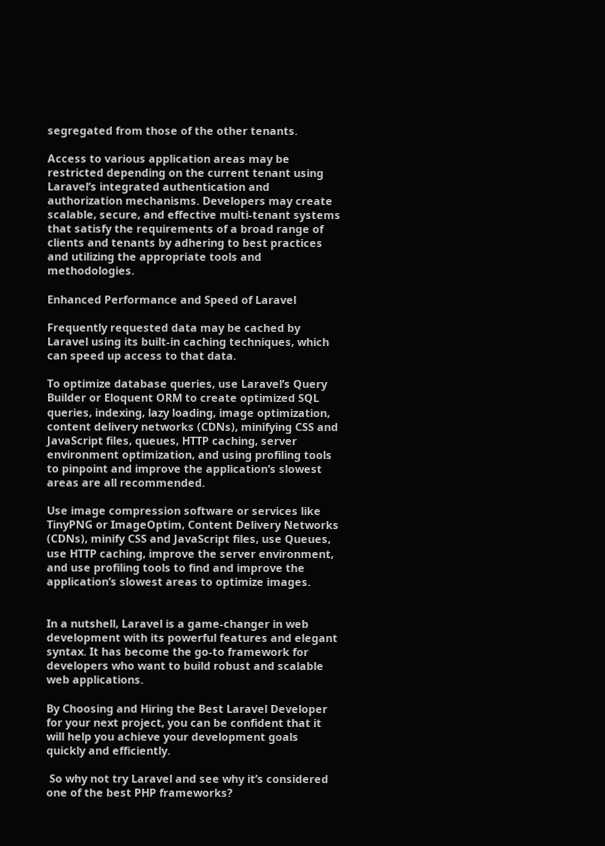segregated from those of the other tenants.

Access to various application areas may be restricted depending on the current tenant using Laravel’s integrated authentication and authorization mechanisms. Developers may create scalable, secure, and effective multi-tenant systems that satisfy the requirements of a broad range of clients and tenants by adhering to best practices and utilizing the appropriate tools and methodologies.

Enhanced Performance and Speed of Laravel

Frequently requested data may be cached by Laravel using its built-in caching techniques, which can speed up access to that data.

To optimize database queries, use Laravel’s Query Builder or Eloquent ORM to create optimized SQL queries, indexing, lazy loading, image optimization, content delivery networks (CDNs), minifying CSS and JavaScript files, queues, HTTP caching, server environment optimization, and using profiling tools to pinpoint and improve the application’s slowest areas are all recommended.

Use image compression software or services like TinyPNG or ImageOptim, Content Delivery Networks (CDNs), minify CSS and JavaScript files, use Queues, use HTTP caching, improve the server environment, and use profiling tools to find and improve the application’s slowest areas to optimize images.


In a nutshell, Laravel is a game-changer in web development with its powerful features and elegant syntax. It has become the go-to framework for developers who want to build robust and scalable web applications.

By Choosing and Hiring the Best Laravel Developer for your next project, you can be confident that it will help you achieve your development goals quickly and efficiently.

 So why not try Laravel and see why it’s considered one of the best PHP frameworks?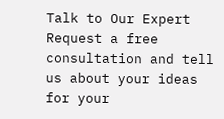Talk to Our Expert
Request a free consultation and tell us about your ideas for your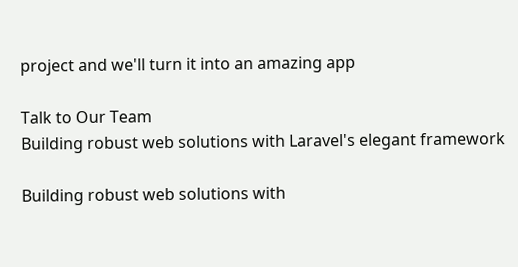project and we'll turn it into an amazing app

Talk to Our Team
Building robust web solutions with Laravel's elegant framework

Building robust web solutions with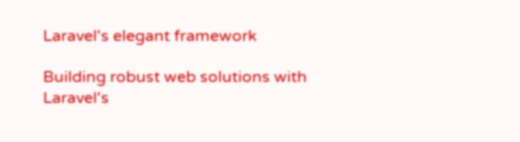Laravel's elegant framework

Building robust web solutions with Laravel's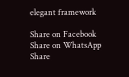elegant framework

Share on Facebook
Share on WhatsApp
Share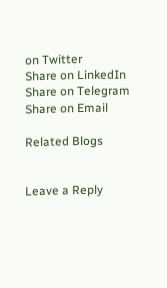on Twitter
Share on LinkedIn
Share on Telegram
Share on Email

Related Blogs


Leave a Reply